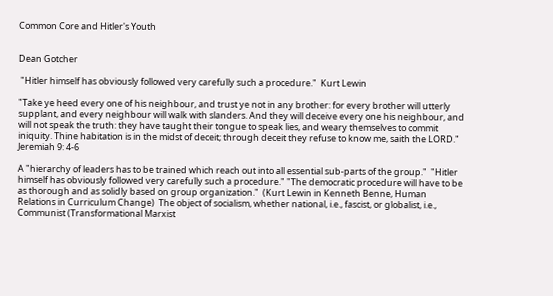Common Core and Hitler's Youth


Dean Gotcher

 "Hitler himself has obviously followed very carefully such a procedure."  Kurt Lewin

"Take ye heed every one of his neighbour, and trust ye not in any brother: for every brother will utterly supplant, and every neighbour will walk with slanders. And they will deceive every one his neighbour, and will not speak the truth: they have taught their tongue to speak lies, and weary themselves to commit iniquity. Thine habitation is in the midst of deceit; through deceit they refuse to know me, saith the LORD."  Jeremiah 9: 4-6

A "hierarchy of leaders has to be trained which reach out into all essential sub-parts of the group."  "Hitler himself has obviously followed very carefully such a procedure." "The democratic procedure will have to be as thorough and as solidly based on group organization."  (Kurt Lewin in Kenneth Benne, Human Relations in Curriculum Change)  The object of socialism, whether national, i.e., fascist, or globalist, i.e., Communist (Transformational Marxist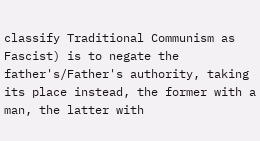classify Traditional Communism as Fascist) is to negate the father's/Father's authority, taking its place instead, the former with a man, the latter with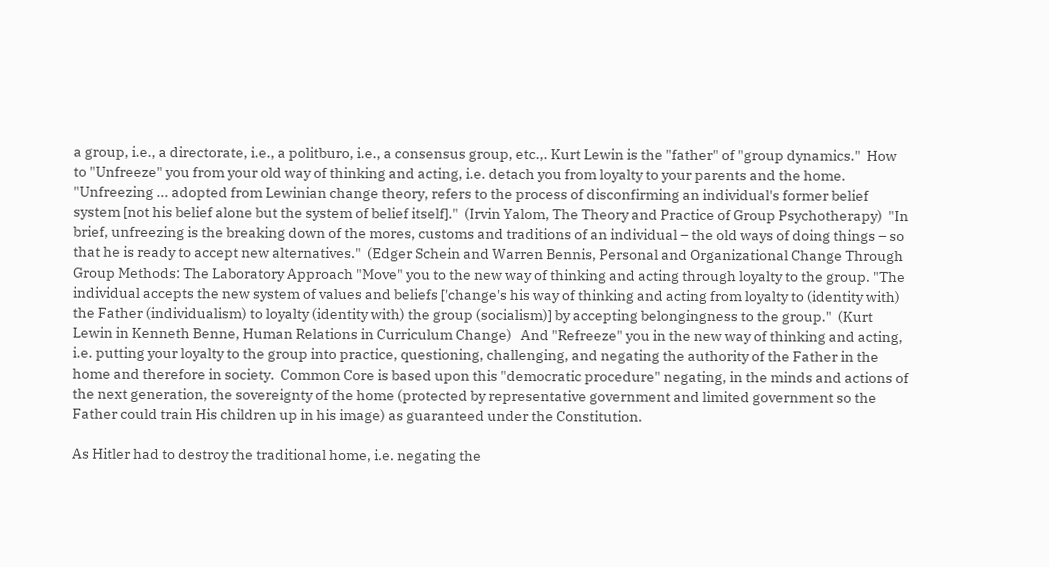a group, i.e., a directorate, i.e., a politburo, i.e., a consensus group, etc.,. Kurt Lewin is the "father" of "group dynamics."  How to "Unfreeze" you from your old way of thinking and acting, i.e. detach you from loyalty to your parents and the home. "Unfreezing ... adopted from Lewinian change theory, refers to the process of disconfirming an individual's former belief system [not his belief alone but the system of belief itself]."  (Irvin Yalom, The Theory and Practice of Group Psychotherapy)  "In brief, unfreezing is the breaking down of the mores, customs and traditions of an individual – the old ways of doing things – so that he is ready to accept new alternatives."  (Edger Schein and Warren Bennis, Personal and Organizational Change Through Group Methods: The Laboratory Approach "Move" you to the new way of thinking and acting through loyalty to the group. "The individual accepts the new system of values and beliefs ['change's his way of thinking and acting from loyalty to (identity with) the Father (individualism) to loyalty (identity with) the group (socialism)] by accepting belongingness to the group."  (Kurt Lewin in Kenneth Benne, Human Relations in Curriculum Change)   And "Refreeze" you in the new way of thinking and acting, i.e. putting your loyalty to the group into practice, questioning, challenging, and negating the authority of the Father in the home and therefore in society.  Common Core is based upon this "democratic procedure" negating, in the minds and actions of the next generation, the sovereignty of the home (protected by representative government and limited government so the Father could train His children up in his image) as guaranteed under the Constitution.

As Hitler had to destroy the traditional home, i.e. negating the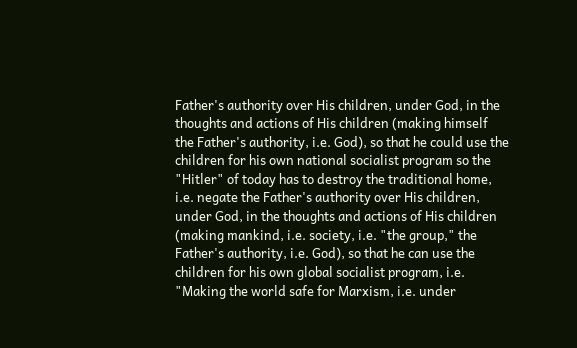Father's authority over His children, under God, in the thoughts and actions of His children (making himself the Father's authority, i.e. God), so that he could use the children for his own national socialist program so the "Hitler" of today has to destroy the traditional home, i.e. negate the Father's authority over His children, under God, in the thoughts and actions of His children (making mankind, i.e. society, i.e. "the group," the Father's authority, i.e. God), so that he can use the children for his own global socialist program, i.e. "Making the world safe for Marxism, i.e. under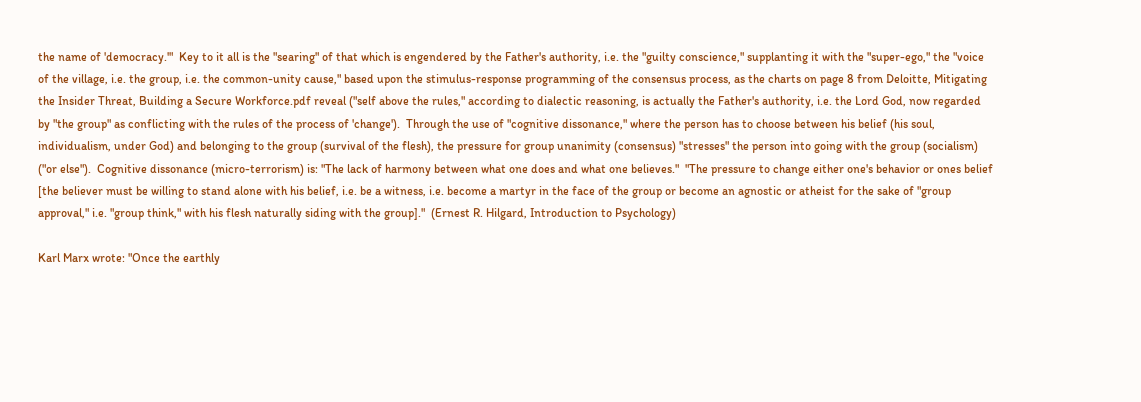the name of 'democracy.'"  Key to it all is the "searing" of that which is engendered by the Father's authority, i.e. the "guilty conscience," supplanting it with the "super-ego," the "voice of the village, i.e. the group, i.e. the common-unity cause," based upon the stimulus-response programming of the consensus process, as the charts on page 8 from Deloitte, Mitigating the Insider Threat, Building a Secure Workforce.pdf reveal ("self above the rules," according to dialectic reasoning, is actually the Father's authority, i.e. the Lord God, now regarded by "the group" as conflicting with the rules of the process of 'change').  Through the use of "cognitive dissonance," where the person has to choose between his belief (his soul, individualism, under God) and belonging to the group (survival of the flesh), the pressure for group unanimity (consensus) "stresses" the person into going with the group (socialism) ("or else").  Cognitive dissonance (micro-terrorism) is: "The lack of harmony between what one does and what one believes."  "The pressure to change either one's behavior or ones belief [the believer must be willing to stand alone with his belief, i.e. be a witness, i.e. become a martyr in the face of the group or become an agnostic or atheist for the sake of "group approval," i.e. "group think," with his flesh naturally siding with the group]."  (Ernest R. Hilgard, Introduction to Psychology)

Karl Marx wrote: "Once the earthly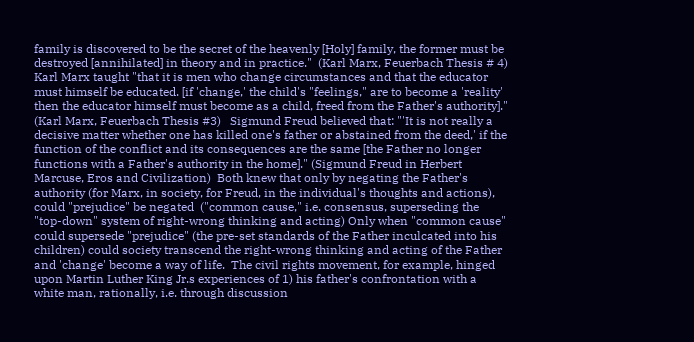family is discovered to be the secret of the heavenly [Holy] family, the former must be destroyed [annihilated] in theory and in practice."  (Karl Marx, Feuerbach Thesis # 4)    Karl Marx taught "that it is men who change circumstances and that the educator must himself be educated. [if 'change,' the child's "feelings," are to become a 'reality' then the educator himself must become as a child, freed from the Father's authority]."  (Karl Marx, Feuerbach Thesis #3)   Sigmund Freud believed that: "'It is not really a decisive matter whether one has killed one's father or abstained from the deed,' if the function of the conflict and its consequences are the same [the Father no longer functions with a Father's authority in the home]." (Sigmund Freud in Herbert Marcuse, Eros and Civilization)  Both knew that only by negating the Father's authority (for Marx, in society, for Freud, in the individual's thoughts and actions), could "prejudice" be negated  ("common cause," i.e. consensus, superseding the "top-down" system of right-wrong thinking and acting) Only when "common cause" could supersede "prejudice" (the pre-set standards of the Father inculcated into his children) could society transcend the right-wrong thinking and acting of the Father and 'change' become a way of life.  The civil rights movement, for example, hinged upon Martin Luther King Jr.s experiences of 1) his father's confrontation with a white man, rationally, i.e. through discussion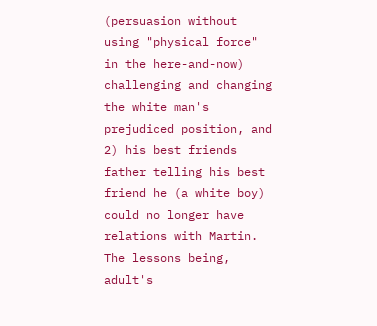(persuasion without using "physical force" in the here-and-now) challenging and changing the white man's prejudiced position, and 2) his best friends father telling his best friend he (a white boy) could no longer have relations with Martin.  The lessons being, adult's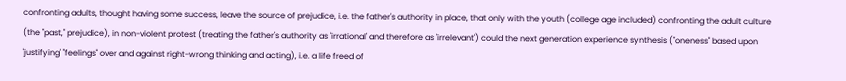confronting adults, thought having some success, leave the source of prejudice, i.e. the father's authority in place, that only with the youth (college age included) confronting the adult culture (the "past," prejudice), in non-violent protest (treating the father's authority as 'irrational' and therefore as 'irrelevant') could the next generation experience synthesis ("oneness" based upon 'justifying' "feelings" over and against right-wrong thinking and acting), i.e. a life freed of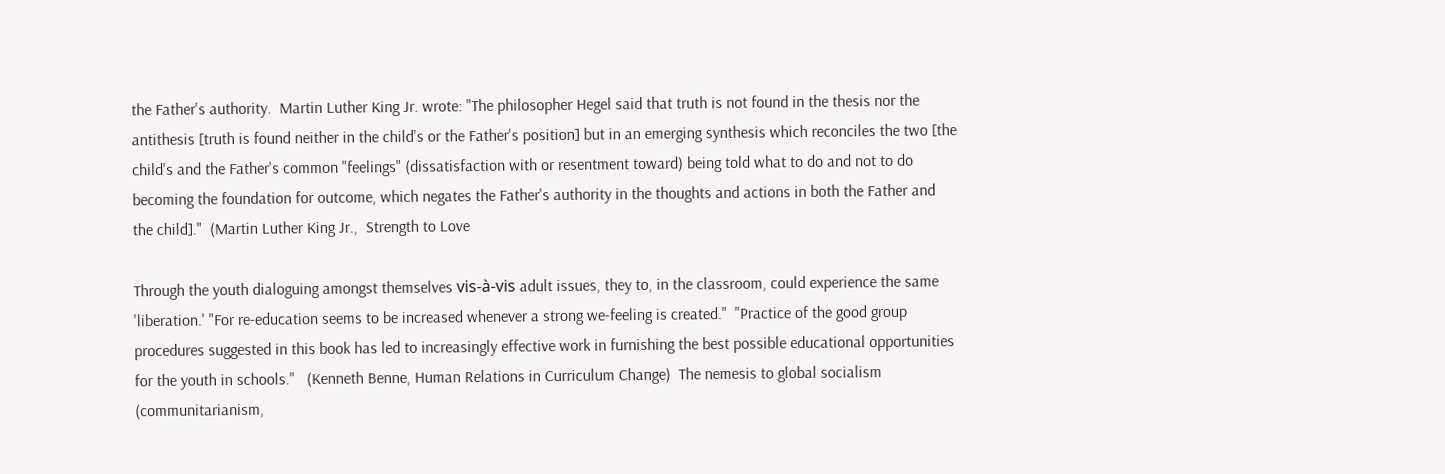the Father's authority.  Martin Luther King Jr. wrote: "The philosopher Hegel said that truth is not found in the thesis nor the antithesis [truth is found neither in the child's or the Father's position] but in an emerging synthesis which reconciles the two [the child's and the Father's common "feelings" (dissatisfaction with or resentment toward) being told what to do and not to do becoming the foundation for outcome, which negates the Father's authority in the thoughts and actions in both the Father and the child]."  (Martin Luther King Jr.,  Strength to Love

Through the youth dialoguing amongst themselves vis-à-vis adult issues, they to, in the classroom, could experience the same 'liberation.' "For re-education seems to be increased whenever a strong we-feeling is created."  "Practice of the good group procedures suggested in this book has led to increasingly effective work in furnishing the best possible educational opportunities for the youth in schools."   (Kenneth Benne, Human Relations in Curriculum Change)  The nemesis to global socialism (communitarianism,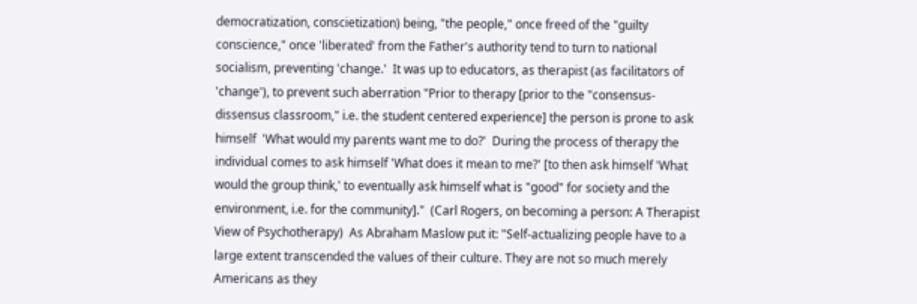democratization, conscietization) being, "the people," once freed of the "guilty conscience," once 'liberated' from the Father's authority tend to turn to national socialism, preventing 'change.'  It was up to educators, as therapist (as facilitators of 'change'), to prevent such aberration "Prior to therapy [prior to the "consensus-dissensus classroom," i.e. the student centered experience] the person is prone to ask himself  'What would my parents want me to do?'  During the process of therapy the individual comes to ask himself 'What does it mean to me?' [to then ask himself 'What would the group think,' to eventually ask himself what is "good" for society and the environment, i.e. for the community]."  (Carl Rogers, on becoming a person: A Therapist View of Psychotherapy)  As Abraham Maslow put it: "Self-actualizing people have to a large extent transcended the values of their culture. They are not so much merely Americans as they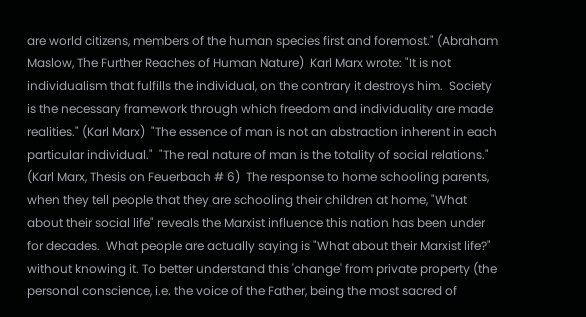are world citizens, members of the human species first and foremost." (Abraham Maslow, The Further Reaches of Human Nature)  Karl Marx wrote: "It is not individualism that fulfills the individual, on the contrary it destroys him.  Society is the necessary framework through which freedom and individuality are made realities." (Karl Marx)  "The essence of man is not an abstraction inherent in each particular individual."  "The real nature of man is the totality of social relations."  (Karl Marx, Thesis on Feuerbach # 6)  The response to home schooling parents, when they tell people that they are schooling their children at home, "What about their social life" reveals the Marxist influence this nation has been under for decades.  What people are actually saying is "What about their Marxist life?" without knowing it. To better understand this 'change' from private property (the personal conscience, i.e. the voice of the Father, being the most sacred of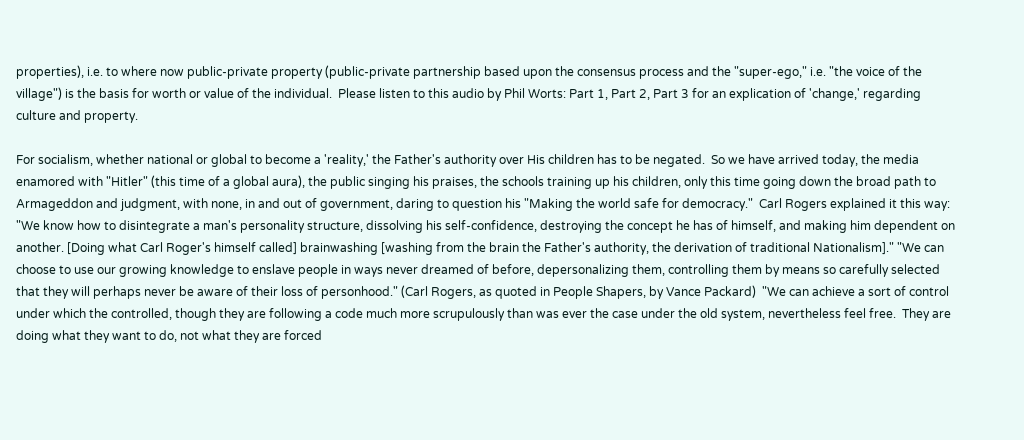properties), i.e. to where now public-private property (public-private partnership based upon the consensus process and the "super-ego," i.e. "the voice of the village") is the basis for worth or value of the individual.  Please listen to this audio by Phil Worts: Part 1, Part 2, Part 3 for an explication of 'change,' regarding culture and property.

For socialism, whether national or global to become a 'reality,' the Father's authority over His children has to be negated.  So we have arrived today, the media enamored with "Hitler" (this time of a global aura), the public singing his praises, the schools training up his children, only this time going down the broad path to Armageddon and judgment, with none, in and out of government, daring to question his "Making the world safe for democracy."  Carl Rogers explained it this way:  "We know how to disintegrate a man's personality structure, dissolving his self-confidence, destroying the concept he has of himself, and making him dependent on another. [Doing what Carl Roger's himself called] brainwashing [washing from the brain the Father's authority, the derivation of traditional Nationalism]." "We can choose to use our growing knowledge to enslave people in ways never dreamed of before, depersonalizing them, controlling them by means so carefully selected that they will perhaps never be aware of their loss of personhood." (Carl Rogers, as quoted in People Shapers, by Vance Packard)  "We can achieve a sort of control under which the controlled, though they are following a code much more scrupulously than was ever the case under the old system, nevertheless feel free.  They are doing what they want to do, not what they are forced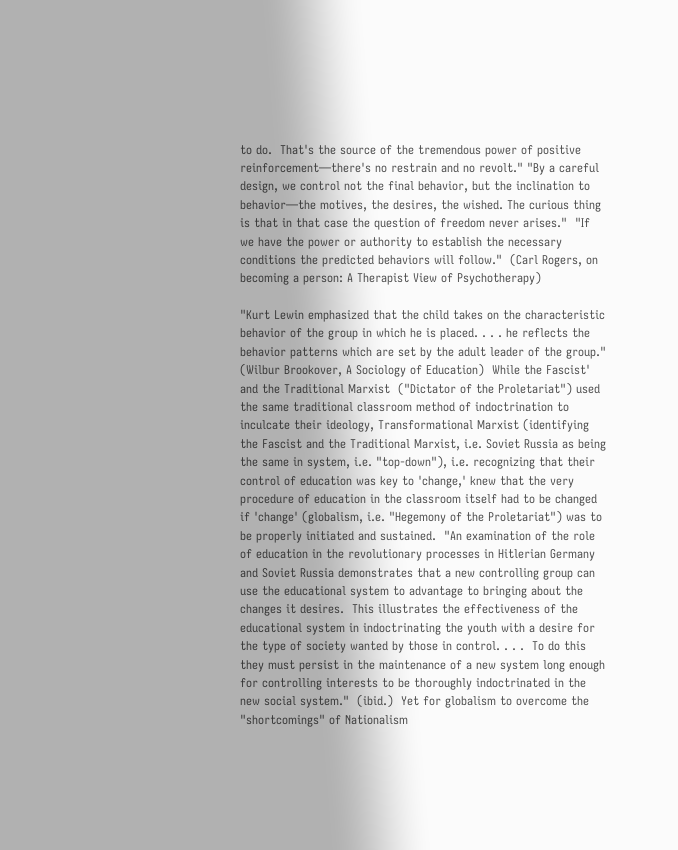to do.  That's the source of the tremendous power of positive reinforcement―there's no restrain and no revolt." "By a careful design, we control not the final behavior, but the inclination to behavior―the motives, the desires, the wished. The curious thing is that in that case the question of freedom never arises."  "If we have the power or authority to establish the necessary conditions the predicted behaviors will follow."  (Carl Rogers, on becoming a person: A Therapist View of Psychotherapy)

"Kurt Lewin emphasized that the child takes on the characteristic behavior of the group in which he is placed. . . . he reflects the behavior patterns which are set by the adult leader of the group."  (Wilbur Brookover, A Sociology of Education)  While the Fascist' and the Traditional Marxist  ("Dictator of the Proletariat") used the same traditional classroom method of indoctrination to inculcate their ideology, Transformational Marxist (identifying the Fascist and the Traditional Marxist, i.e. Soviet Russia as being the same in system, i.e. "top-down"), i.e. recognizing that their control of education was key to 'change,' knew that the very procedure of education in the classroom itself had to be changed if 'change' (globalism, i.e. "Hegemony of the Proletariat") was to be properly initiated and sustained.  "An examination of the role of education in the revolutionary processes in Hitlerian Germany and Soviet Russia demonstrates that a new controlling group can use the educational system to advantage to bringing about the changes it desires.  This illustrates the effectiveness of the educational system in indoctrinating the youth with a desire for the type of society wanted by those in control. . . .  To do this they must persist in the maintenance of a new system long enough for controlling interests to be thoroughly indoctrinated in the new social system."  (ibid.)  Yet for globalism to overcome the "shortcomings" of Nationalism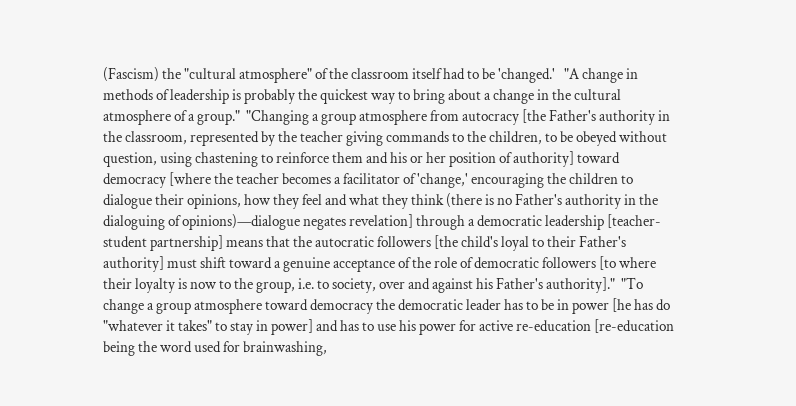(Fascism) the "cultural atmosphere" of the classroom itself had to be 'changed.'   "A change in methods of leadership is probably the quickest way to bring about a change in the cultural atmosphere of a group."  "Changing a group atmosphere from autocracy [the Father's authority in the classroom, represented by the teacher giving commands to the children, to be obeyed without question, using chastening to reinforce them and his or her position of authority] toward democracy [where the teacher becomes a facilitator of 'change,' encouraging the children to dialogue their opinions, how they feel and what they think (there is no Father's authority in the dialoguing of opinions)—dialogue negates revelation] through a democratic leadership [teacher-student partnership] means that the autocratic followers [the child's loyal to their Father's authority] must shift toward a genuine acceptance of the role of democratic followers [to where their loyalty is now to the group, i.e. to society, over and against his Father's authority]."  "To change a group atmosphere toward democracy the democratic leader has to be in power [he has do "whatever it takes" to stay in power] and has to use his power for active re-education [re-education being the word used for brainwashing,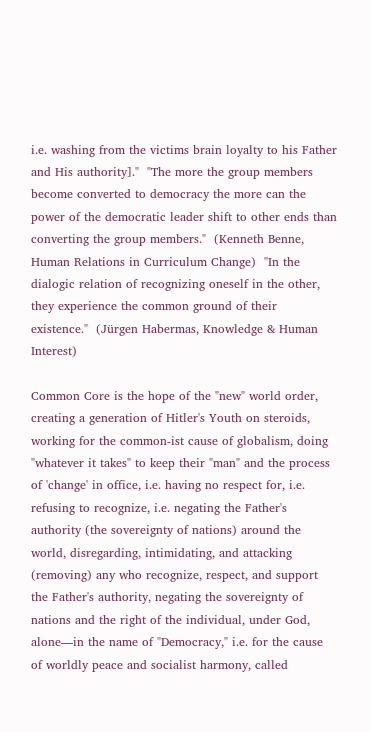i.e. washing from the victims brain loyalty to his Father and His authority]."  "The more the group members become converted to democracy the more can the power of the democratic leader shift to other ends than converting the group members."  (Kenneth Benne, Human Relations in Curriculum Change)  "In the dialogic relation of recognizing oneself in the other, they experience the common ground of their existence."  (Jürgen Habermas, Knowledge & Human Interest)

Common Core is the hope of the "new" world order, creating a generation of Hitler's Youth on steroids, working for the common-ist cause of globalism, doing "whatever it takes" to keep their "man" and the process of 'change' in office, i.e. having no respect for, i.e. refusing to recognize, i.e. negating the Father's authority (the sovereignty of nations) around the world, disregarding, intimidating, and attacking (removing) any who recognize, respect, and support the Father's authority, negating the sovereignty of nations and the right of the individual, under God, alone—in the name of "Democracy," i.e. for the cause of worldly peace and socialist harmony, called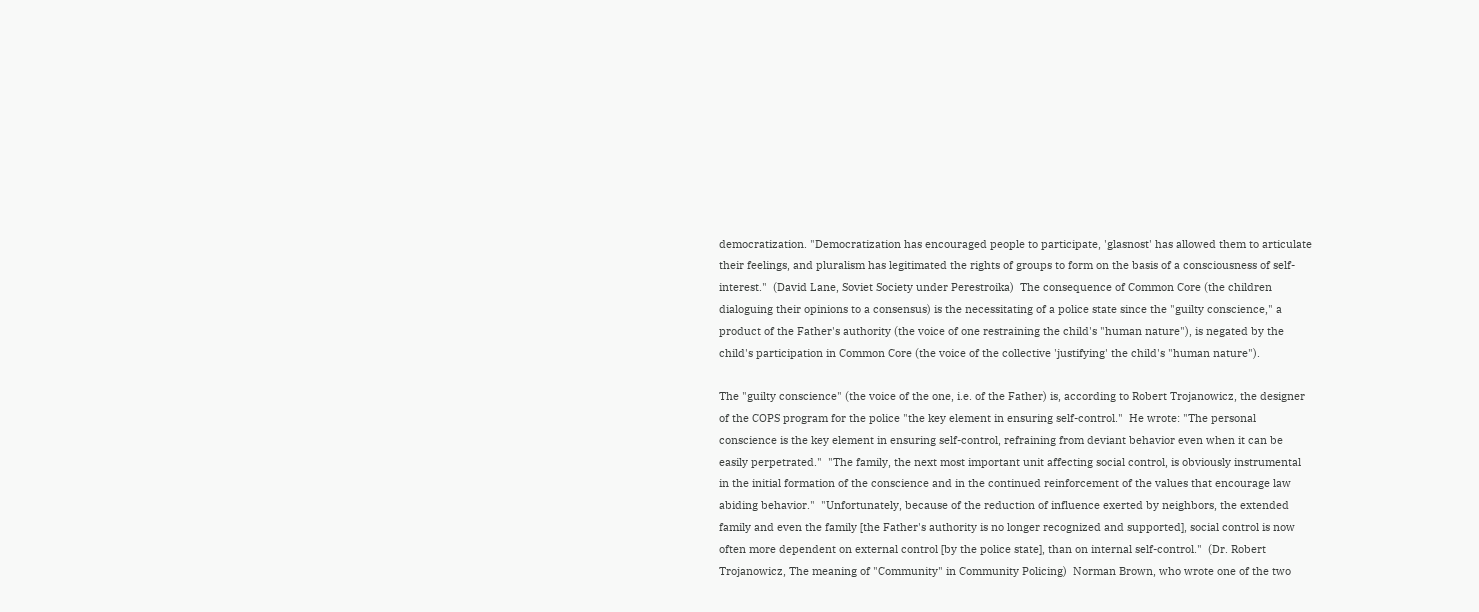democratization. "Democratization has encouraged people to participate, 'glasnost' has allowed them to articulate their feelings, and pluralism has legitimated the rights of groups to form on the basis of a consciousness of self-interest."  (David Lane, Soviet Society under Perestroika)  The consequence of Common Core (the children dialoguing their opinions to a consensus) is the necessitating of a police state since the "guilty conscience," a product of the Father's authority (the voice of one restraining the child's "human nature"), is negated by the child's participation in Common Core (the voice of the collective 'justifying' the child's "human nature").

The "guilty conscience" (the voice of the one, i.e. of the Father) is, according to Robert Trojanowicz, the designer of the COPS program for the police "the key element in ensuring self-control."  He wrote: "The personal conscience is the key element in ensuring self-control, refraining from deviant behavior even when it can be easily perpetrated."  "The family, the next most important unit affecting social control, is obviously instrumental in the initial formation of the conscience and in the continued reinforcement of the values that encourage law abiding behavior."  "Unfortunately, because of the reduction of influence exerted by neighbors, the extended family and even the family [the Father's authority is no longer recognized and supported], social control is now often more dependent on external control [by the police state], than on internal self-control."  (Dr. Robert Trojanowicz, The meaning of "Community" in Community Policing)  Norman Brown, who wrote one of the two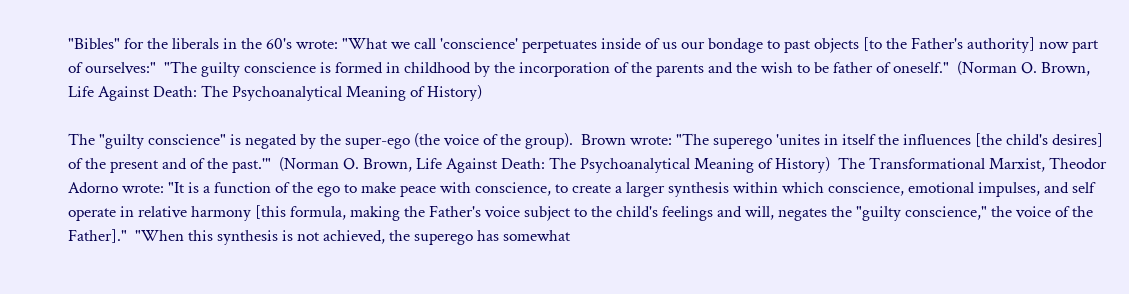"Bibles" for the liberals in the 60's wrote: "What we call 'conscience' perpetuates inside of us our bondage to past objects [to the Father's authority] now part of ourselves:"  "The guilty conscience is formed in childhood by the incorporation of the parents and the wish to be father of oneself."  (Norman O. Brown, Life Against Death: The Psychoanalytical Meaning of History)

The "guilty conscience" is negated by the super-ego (the voice of the group).  Brown wrote: "The superego 'unites in itself the influences [the child's desires] of the present and of the past.'"  (Norman O. Brown, Life Against Death: The Psychoanalytical Meaning of History)  The Transformational Marxist, Theodor Adorno wrote: "It is a function of the ego to make peace with conscience, to create a larger synthesis within which conscience, emotional impulses, and self operate in relative harmony [this formula, making the Father's voice subject to the child's feelings and will, negates the "guilty conscience," the voice of the Father]."  "When this synthesis is not achieved, the superego has somewhat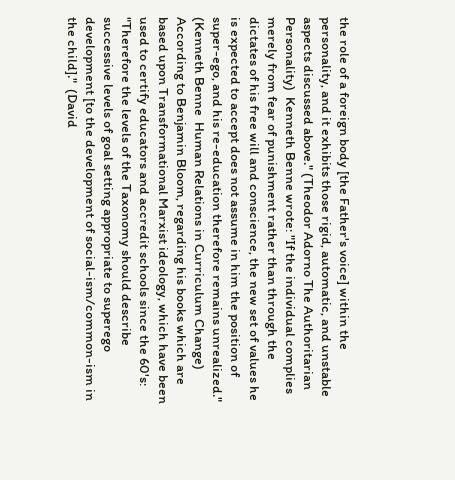the role of a foreign body [the Father's voice] within the personality, and it exhibits those rigid, automatic, and unstable aspects discussed above." (Theodor Adorno The Authoritarian Personality)  Kenneth Benne wrote: "If the individual complies merely from fear of punishment rather than through the dictates of his free will and conscience, the new set of values he is expected to accept does not assume in him the position of super-ego, and his re-education therefore remains unrealized." (Kenneth Benne  Human Relations in Curriculum Change)  According to Benjamin Bloom, regarding his books which are based upon Transformational Marxist ideology, which have been used to certify educators and accredit schools since the 60's: "Therefore the levels of the Taxonomy should describe successive levels of goal setting appropriate to superego development [to the development of social-ism/common-ism in the child]."  (David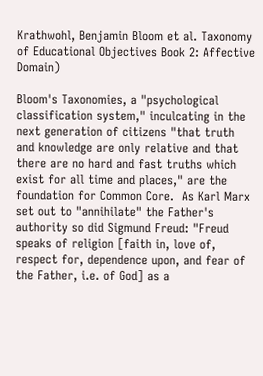Krathwohl, Benjamin Bloom et al. Taxonomy of Educational Objectives Book 2: Affective Domain)

Bloom's Taxonomies, a "psychological classification system," inculcating in the next generation of citizens "that truth and knowledge are only relative and that there are no hard and fast truths which exist for all time and places," are the foundation for Common Core.  As Karl Marx set out to "annihilate" the Father's authority so did Sigmund Freud: "Freud speaks of religion [faith in, love of, respect for, dependence upon, and fear of the Father, i.e. of God] as a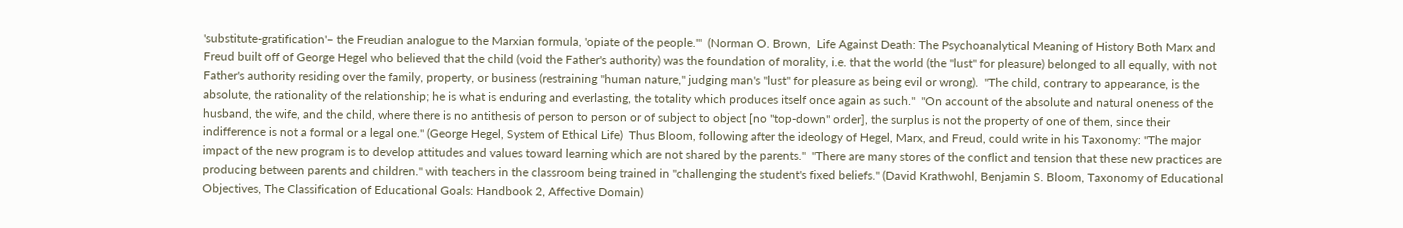'substitute-gratification'– the Freudian analogue to the Marxian formula, 'opiate of the people.'"  (Norman O. Brown,  Life Against Death: The Psychoanalytical Meaning of History Both Marx and Freud built off of George Hegel who believed that the child (void the Father's authority) was the foundation of morality, i.e. that the world (the "lust" for pleasure) belonged to all equally, with not Father's authority residing over the family, property, or business (restraining "human nature," judging man's "lust" for pleasure as being evil or wrong).  "The child, contrary to appearance, is the absolute, the rationality of the relationship; he is what is enduring and everlasting, the totality which produces itself once again as such."  "On account of the absolute and natural oneness of the husband, the wife, and the child, where there is no antithesis of person to person or of subject to object [no "top-down" order], the surplus is not the property of one of them, since their indifference is not a formal or a legal one." (George Hegel, System of Ethical Life)  Thus Bloom, following after the ideology of Hegel, Marx, and Freud, could write in his Taxonomy: "The major impact of the new program is to develop attitudes and values toward learning which are not shared by the parents."  "There are many stores of the conflict and tension that these new practices are producing between parents and children." with teachers in the classroom being trained in "challenging the student's fixed beliefs." (David Krathwohl, Benjamin S. Bloom, Taxonomy of Educational Objectives, The Classification of Educational Goals: Handbook 2, Affective Domain)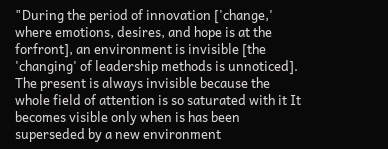"During the period of innovation ['change,' where emotions, desires, and hope is at the forfront], an environment is invisible [the 'changing' of leadership methods is unnoticed]. The present is always invisible because the whole field of attention is so saturated with it It becomes visible only when is has been superseded by a new environment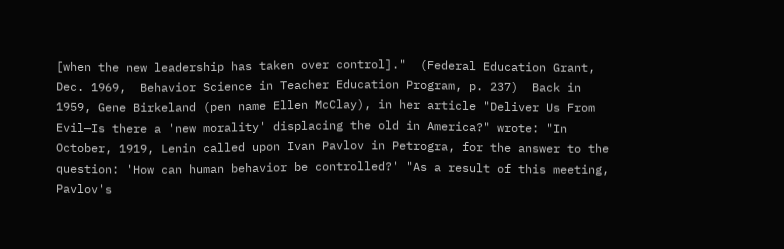[when the new leadership has taken over control]."  (Federal Education Grant, Dec. 1969,  Behavior Science in Teacher Education Program, p. 237)  Back in 1959, Gene Birkeland (pen name Ellen McClay), in her article "Deliver Us From Evil—Is there a 'new morality' displacing the old in America?" wrote: "In October, 1919, Lenin called upon Ivan Pavlov in Petrogra, for the answer to the question: 'How can human behavior be controlled?' "As a result of this meeting, Pavlov's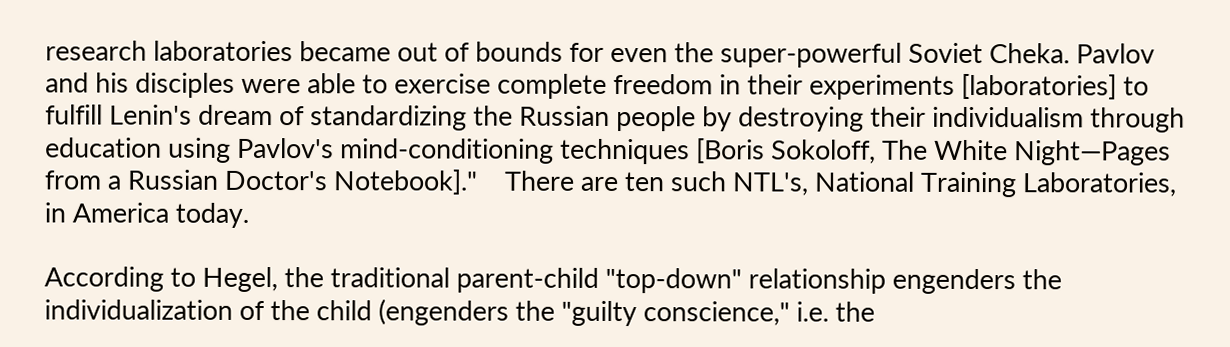research laboratories became out of bounds for even the super-powerful Soviet Cheka. Pavlov and his disciples were able to exercise complete freedom in their experiments [laboratories] to fulfill Lenin's dream of standardizing the Russian people by destroying their individualism through education using Pavlov's mind-conditioning techniques [Boris Sokoloff, The White Night—Pages from a Russian Doctor's Notebook]."    There are ten such NTL's, National Training Laboratories, in America today.

According to Hegel, the traditional parent-child "top-down" relationship engenders the individualization of the child (engenders the "guilty conscience," i.e. the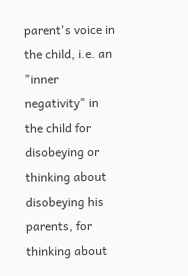parent's voice in the child, i.e. an "inner negativity" in the child for disobeying or thinking about disobeying his parents, for thinking about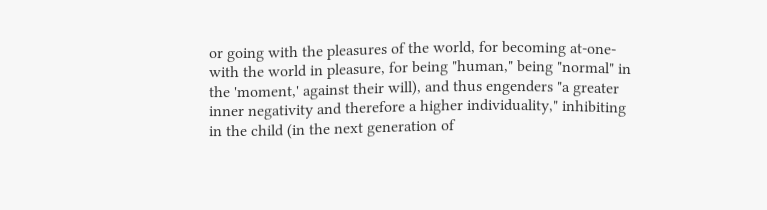or going with the pleasures of the world, for becoming at-one-with the world in pleasure, for being "human," being "normal" in the 'moment,' against their will), and thus engenders "a greater inner negativity and therefore a higher individuality," inhibiting in the child (in the next generation of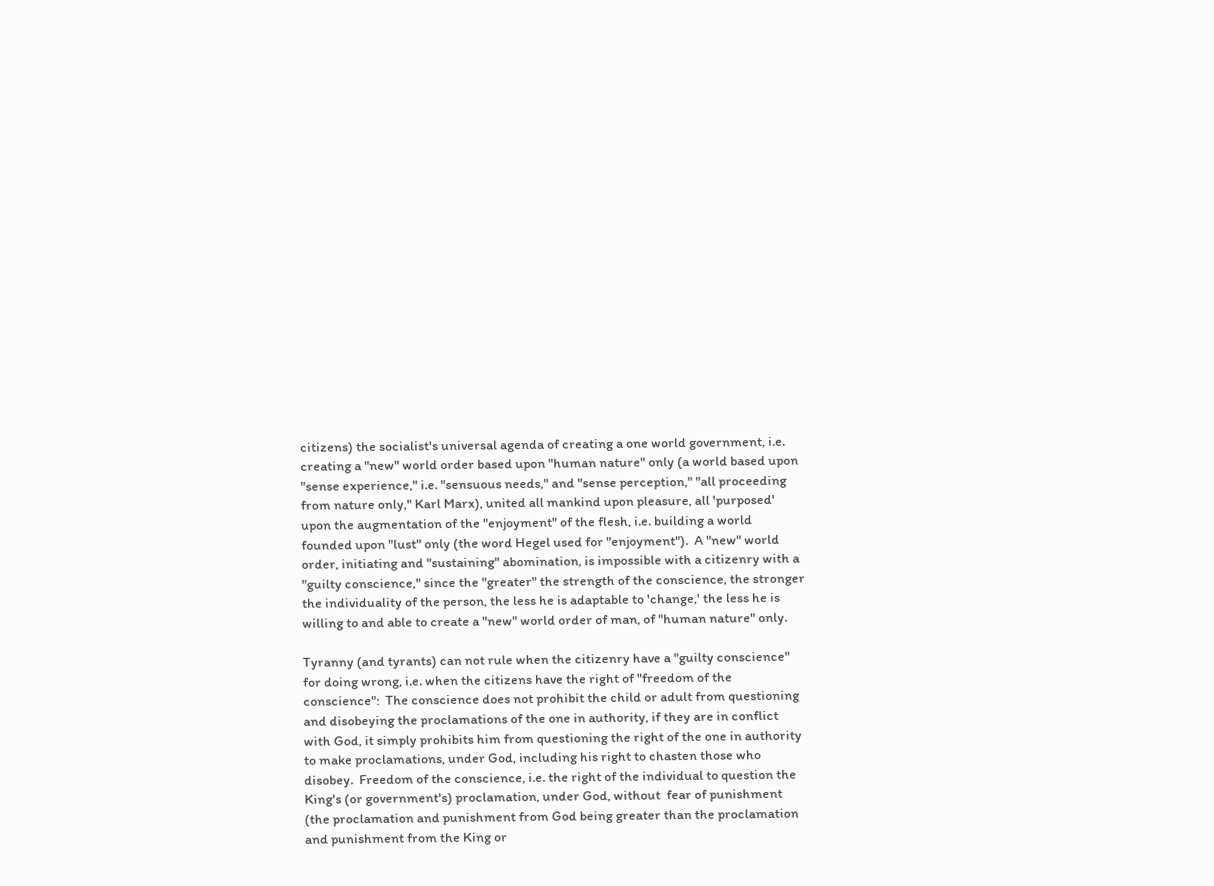citizens) the socialist's universal agenda of creating a one world government, i.e. creating a "new" world order based upon "human nature" only (a world based upon "sense experience," i.e. "sensuous needs," and "sense perception," "all proceeding from nature only," Karl Marx), united all mankind upon pleasure, all 'purposed' upon the augmentation of the "enjoyment" of the flesh, i.e. building a world founded upon "lust" only (the word Hegel used for "enjoyment").  A "new" world order, initiating and "sustaining" abomination, is impossible with a citizenry with a "guilty conscience," since the "greater" the strength of the conscience, the stronger the individuality of the person, the less he is adaptable to 'change,' the less he is willing to and able to create a "new" world order of man, of "human nature" only.

Tyranny (and tyrants) can not rule when the citizenry have a "guilty conscience" for doing wrong, i.e. when the citizens have the right of "freedom of the conscience":  The conscience does not prohibit the child or adult from questioning and disobeying the proclamations of the one in authority, if they are in conflict with God, it simply prohibits him from questioning the right of the one in authority to make proclamations, under God, including his right to chasten those who disobey.  Freedom of the conscience, i.e. the right of the individual to question the King's (or government's) proclamation, under God, without  fear of punishment (the proclamation and punishment from God being greater than the proclamation and punishment from the King or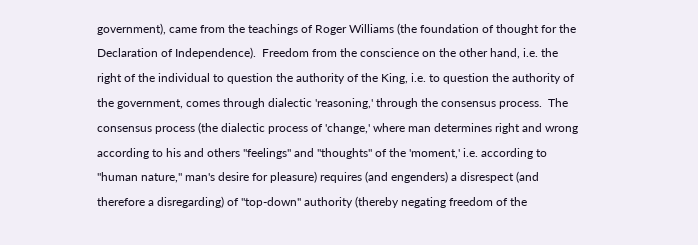government), came from the teachings of Roger Williams (the foundation of thought for the Declaration of Independence).  Freedom from the conscience on the other hand, i.e. the right of the individual to question the authority of the King, i.e. to question the authority of the government, comes through dialectic 'reasoning,' through the consensus process.  The consensus process (the dialectic process of 'change,' where man determines right and wrong according to his and others "feelings" and "thoughts" of the 'moment,' i.e. according to "human nature," man's desire for pleasure) requires (and engenders) a disrespect (and therefore a disregarding) of "top-down" authority (thereby negating freedom of the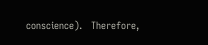conscience).   Therefore,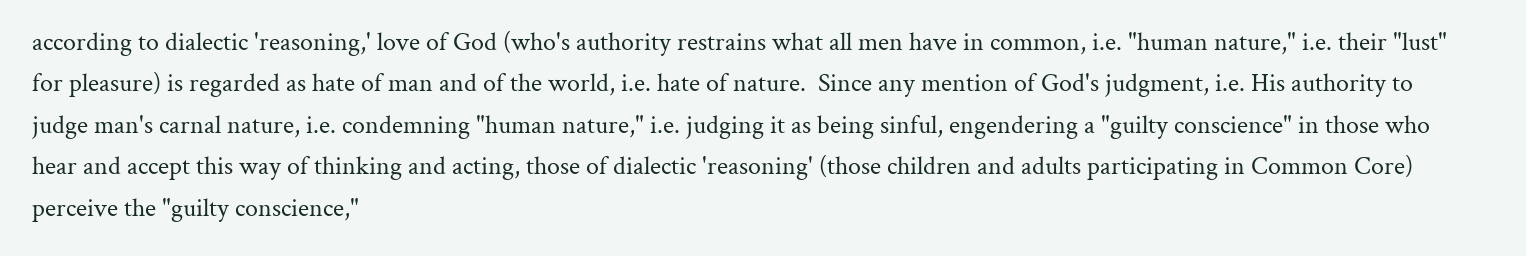according to dialectic 'reasoning,' love of God (who's authority restrains what all men have in common, i.e. "human nature," i.e. their "lust" for pleasure) is regarded as hate of man and of the world, i.e. hate of nature.  Since any mention of God's judgment, i.e. His authority to judge man's carnal nature, i.e. condemning "human nature," i.e. judging it as being sinful, engendering a "guilty conscience" in those who hear and accept this way of thinking and acting, those of dialectic 'reasoning' (those children and adults participating in Common Core) perceive the "guilty conscience,"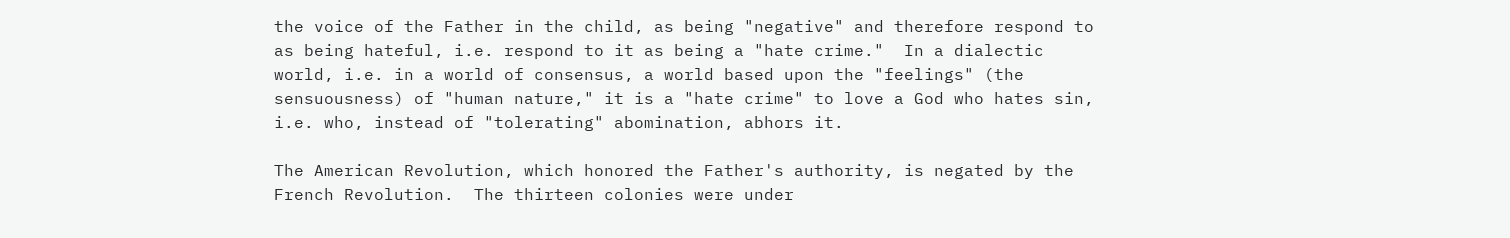the voice of the Father in the child, as being "negative" and therefore respond to as being hateful, i.e. respond to it as being a "hate crime."  In a dialectic world, i.e. in a world of consensus, a world based upon the "feelings" (the sensuousness) of "human nature," it is a "hate crime" to love a God who hates sin, i.e. who, instead of "tolerating" abomination, abhors it.

The American Revolution, which honored the Father's authority, is negated by the French Revolution.  The thirteen colonies were under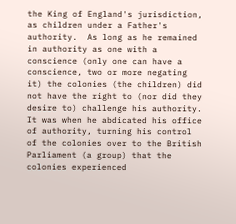the King of England's jurisdiction, as children under a Father's authority.  As long as he remained in authority as one with a conscience (only one can have a conscience, two or more negating it) the colonies (the children) did not have the right to (nor did they desire to) challenge his authority.  It was when he abdicated his office of authority, turning his control of the colonies over to the British Parliament (a group) that the colonies experienced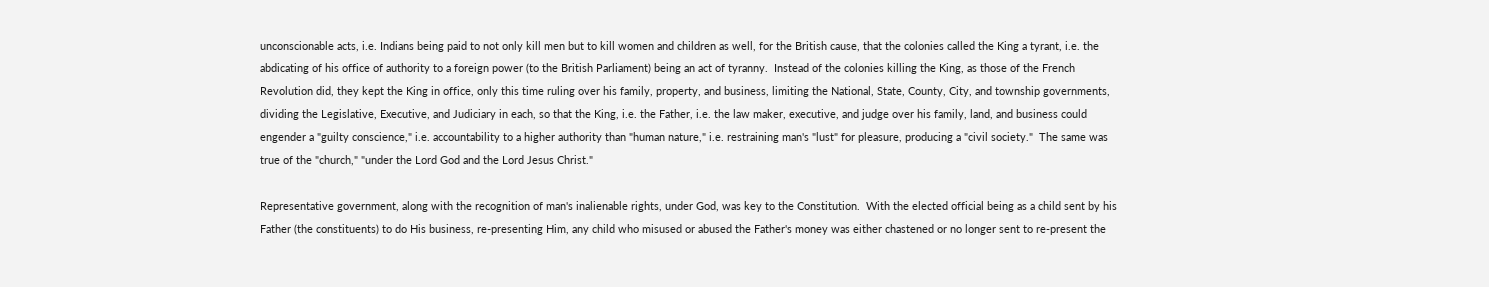unconscionable acts, i.e. Indians being paid to not only kill men but to kill women and children as well, for the British cause, that the colonies called the King a tyrant, i.e. the abdicating of his office of authority to a foreign power (to the British Parliament) being an act of tyranny.  Instead of the colonies killing the King, as those of the French Revolution did, they kept the King in office, only this time ruling over his family, property, and business, limiting the National, State, County, City, and township governments, dividing the Legislative, Executive, and Judiciary in each, so that the King, i.e. the Father, i.e. the law maker, executive, and judge over his family, land, and business could engender a "guilty conscience," i.e. accountability to a higher authority than "human nature," i.e. restraining man's "lust" for pleasure, producing a "civil society."  The same was true of the "church," "under the Lord God and the Lord Jesus Christ."

Representative government, along with the recognition of man's inalienable rights, under God, was key to the Constitution.  With the elected official being as a child sent by his Father (the constituents) to do His business, re-presenting Him, any child who misused or abused the Father's money was either chastened or no longer sent to re-present the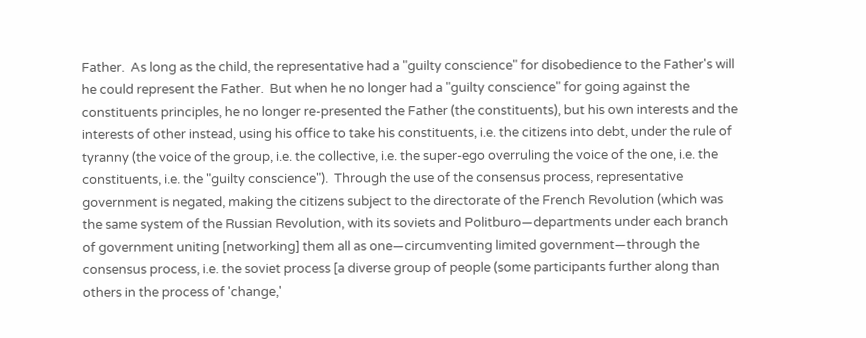Father.  As long as the child, the representative had a "guilty conscience" for disobedience to the Father's will he could represent the Father.  But when he no longer had a "guilty conscience" for going against the constituents principles, he no longer re-presented the Father (the constituents), but his own interests and the interests of other instead, using his office to take his constituents, i.e. the citizens into debt, under the rule of tyranny (the voice of the group, i.e. the collective, i.e. the super-ego overruling the voice of the one, i.e. the constituents, i.e. the "guilty conscience").  Through the use of the consensus process, representative government is negated, making the citizens subject to the directorate of the French Revolution (which was the same system of the Russian Revolution, with its soviets and Politburo—departments under each branch of government uniting [networking] them all as one—circumventing limited government—through the consensus process, i.e. the soviet process [a diverse group of people (some participants further along than others in the process of 'change,'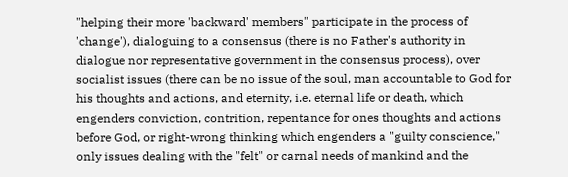"helping their more 'backward' members" participate in the process of 'change'), dialoguing to a consensus (there is no Father's authority in dialogue nor representative government in the consensus process), over socialist issues (there can be no issue of the soul, man accountable to God for his thoughts and actions, and eternity, i.e. eternal life or death, which engenders conviction, contrition, repentance for ones thoughts and actions before God, or right-wrong thinking which engenders a "guilty conscience," only issues dealing with the "felt" or carnal needs of mankind and the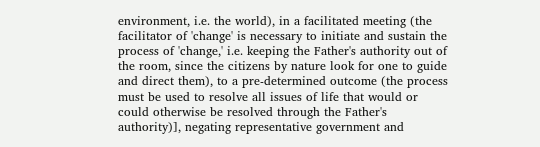environment, i.e. the world), in a facilitated meeting (the facilitator of 'change' is necessary to initiate and sustain the process of 'change,' i.e. keeping the Father's authority out of the room, since the citizens by nature look for one to guide and direct them), to a pre-determined outcome (the process must be used to resolve all issues of life that would or could otherwise be resolved through the Father's authority)], negating representative government and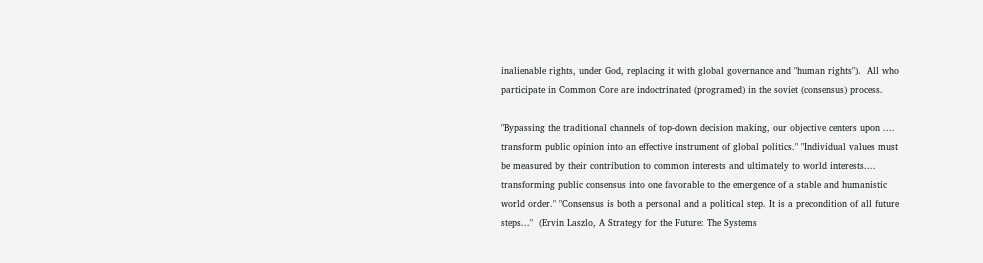inalienable rights, under God, replacing it with global governance and "human rights").  All who participate in Common Core are indoctrinated (programed) in the soviet (consensus) process.

"Bypassing the traditional channels of top-down decision making, our objective centers upon .... transform public opinion into an effective instrument of global politics." "Individual values must be measured by their contribution to common interests and ultimately to world interests.... transforming public consensus into one favorable to the emergence of a stable and humanistic world order." "Consensus is both a personal and a political step. It is a precondition of all future steps..."  (Ervin Laszlo, A Strategy for the Future: The Systems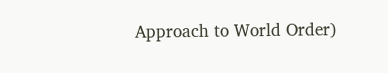Approach to World Order)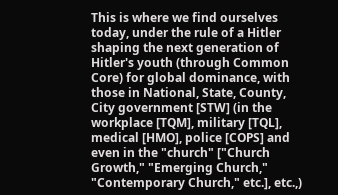This is where we find ourselves today, under the rule of a Hitler shaping the next generation of Hitler's youth (through Common Core) for global dominance, with those in National, State, County, City government [STW] (in the workplace [TQM], military [TQL], medical [HMO], police [COPS] and even in the "church" ["Church Growth," "Emerging Church," "Contemporary Church," etc.], etc.,)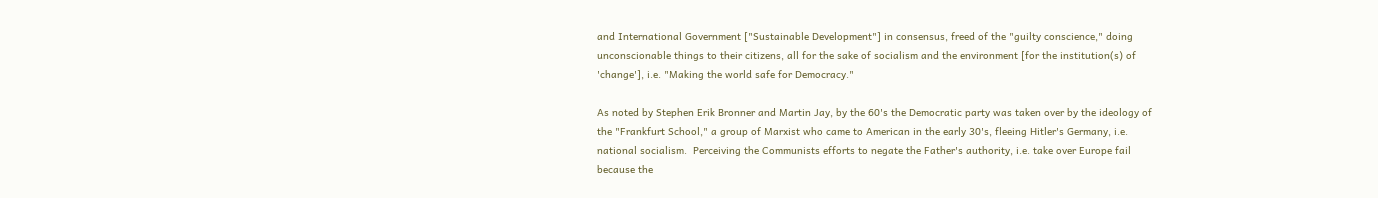and International Government ["Sustainable Development"] in consensus, freed of the "guilty conscience," doing unconscionable things to their citizens, all for the sake of socialism and the environment [for the institution(s) of 'change'], i.e. "Making the world safe for Democracy."

As noted by Stephen Erik Bronner and Martin Jay, by the 60's the Democratic party was taken over by the ideology of the "Frankfurt School," a group of Marxist who came to American in the early 30's, fleeing Hitler's Germany, i.e. national socialism.  Perceiving the Communists efforts to negate the Father's authority, i.e. take over Europe fail because the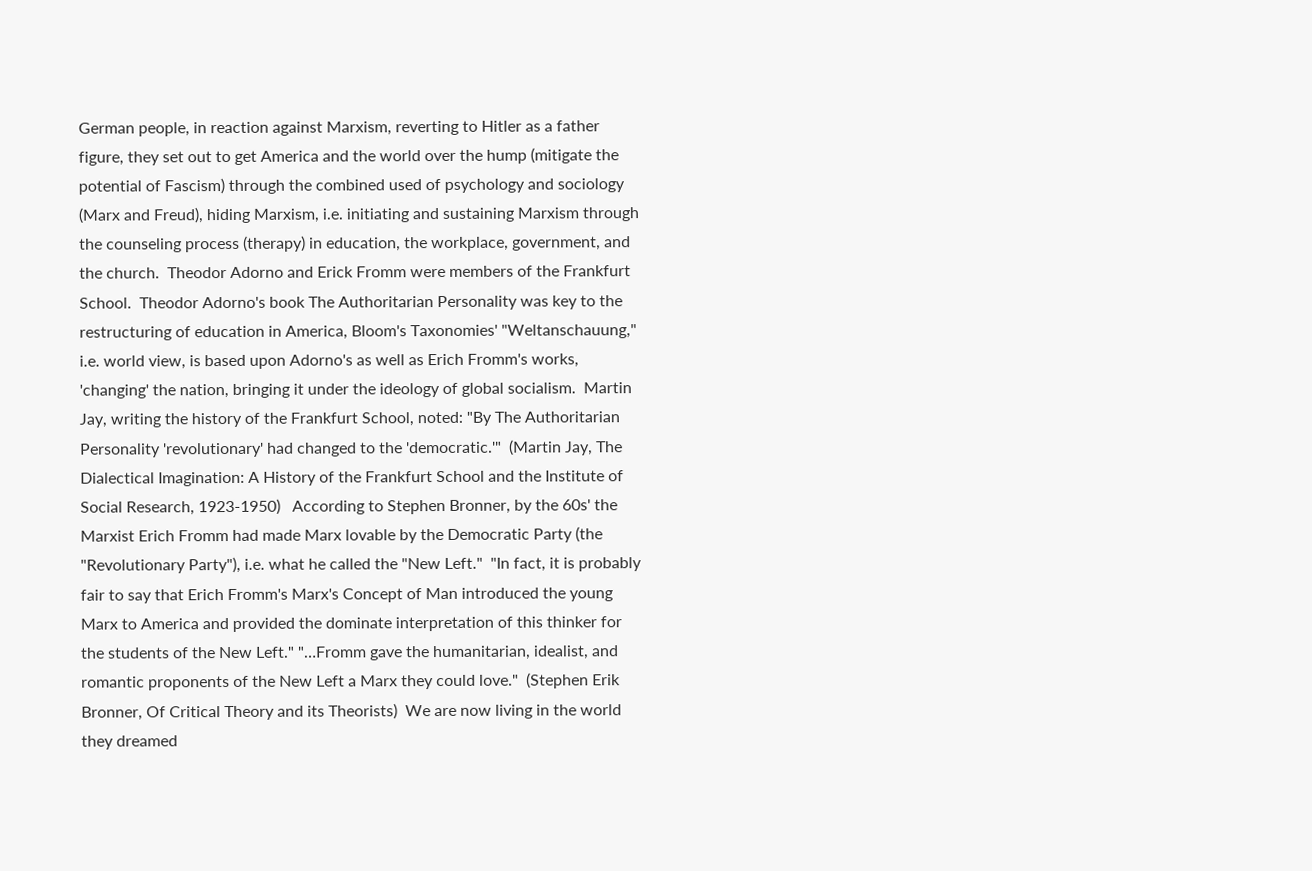German people, in reaction against Marxism, reverting to Hitler as a father figure, they set out to get America and the world over the hump (mitigate the potential of Fascism) through the combined used of psychology and sociology (Marx and Freud), hiding Marxism, i.e. initiating and sustaining Marxism through the counseling process (therapy) in education, the workplace, government, and the church.  Theodor Adorno and Erick Fromm were members of the Frankfurt School.  Theodor Adorno's book The Authoritarian Personality was key to the restructuring of education in America, Bloom's Taxonomies' "Weltanschauung," i.e. world view, is based upon Adorno's as well as Erich Fromm's works, 'changing' the nation, bringing it under the ideology of global socialism.  Martin Jay, writing the history of the Frankfurt School, noted: "By The Authoritarian Personality 'revolutionary' had changed to the 'democratic.'"  (Martin Jay, The Dialectical Imagination: A History of the Frankfurt School and the Institute of Social Research, 1923-1950)   According to Stephen Bronner, by the 60s' the Marxist Erich Fromm had made Marx lovable by the Democratic Party (the "Revolutionary Party"), i.e. what he called the "New Left."  "In fact, it is probably fair to say that Erich Fromm's Marx's Concept of Man introduced the young Marx to America and provided the dominate interpretation of this thinker for the students of the New Left." "…Fromm gave the humanitarian, idealist, and romantic proponents of the New Left a Marx they could love."  (Stephen Erik Bronner, Of Critical Theory and its Theorists)  We are now living in the world they dreamed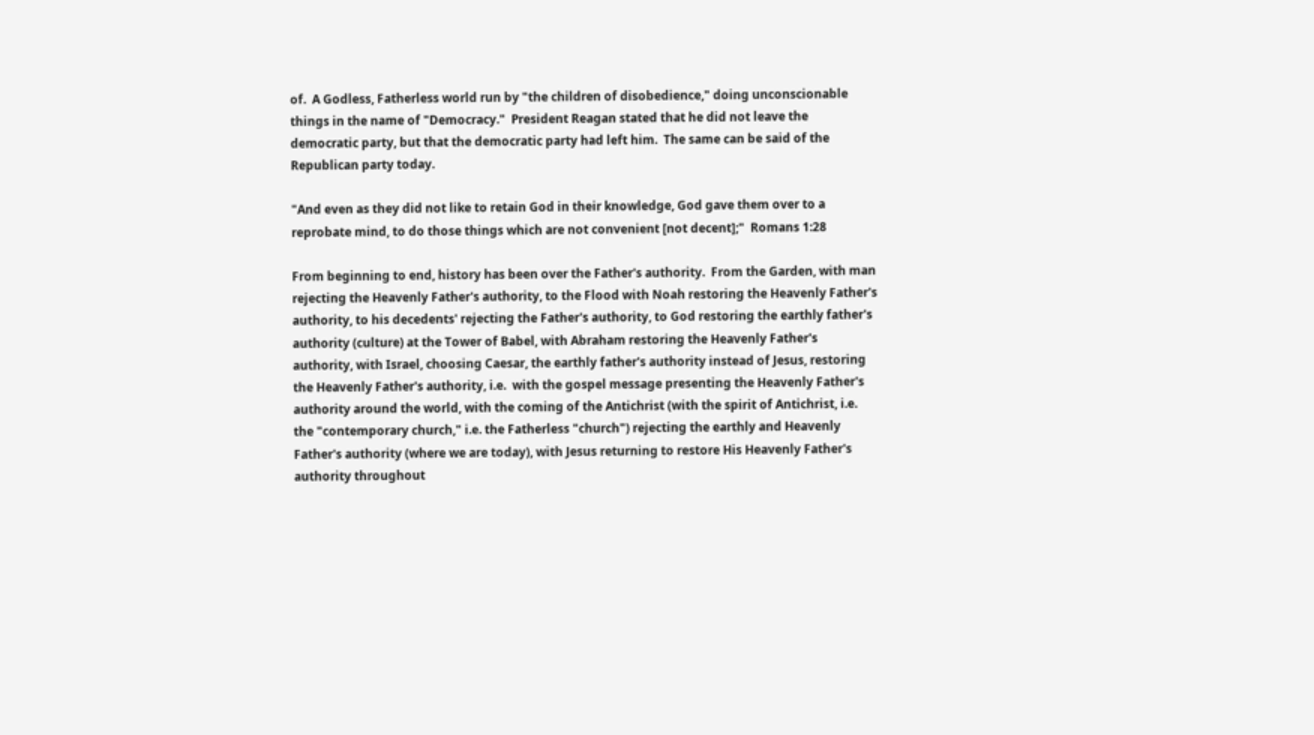of.  A Godless, Fatherless world run by "the children of disobedience," doing unconscionable things in the name of "Democracy."  President Reagan stated that he did not leave the democratic party, but that the democratic party had left him.  The same can be said of the Republican party today.

"And even as they did not like to retain God in their knowledge, God gave them over to a reprobate mind, to do those things which are not convenient [not decent];"  Romans 1:28

From beginning to end, history has been over the Father's authority.  From the Garden, with man rejecting the Heavenly Father's authority, to the Flood with Noah restoring the Heavenly Father's authority, to his decedents' rejecting the Father's authority, to God restoring the earthly father's authority (culture) at the Tower of Babel, with Abraham restoring the Heavenly Father's authority, with Israel, choosing Caesar, the earthly father's authority instead of Jesus, restoring the Heavenly Father's authority, i.e.  with the gospel message presenting the Heavenly Father's authority around the world, with the coming of the Antichrist (with the spirit of Antichrist, i.e. the "contemporary church," i.e. the Fatherless "church") rejecting the earthly and Heavenly Father's authority (where we are today), with Jesus returning to restore His Heavenly Father's authority throughout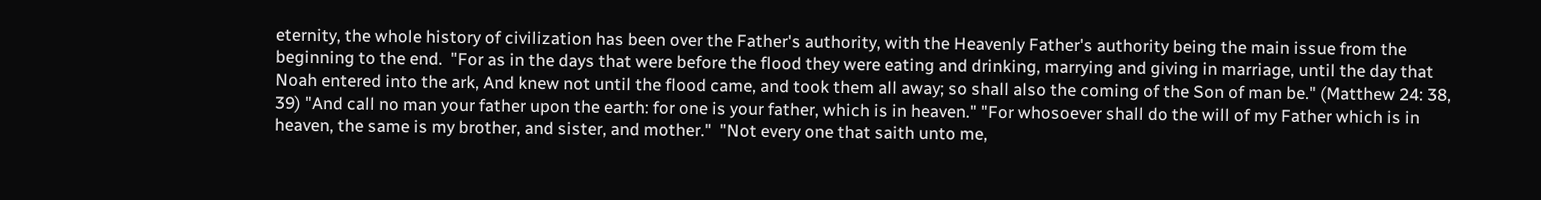eternity, the whole history of civilization has been over the Father's authority, with the Heavenly Father's authority being the main issue from the beginning to the end.  "For as in the days that were before the flood they were eating and drinking, marrying and giving in marriage, until the day that Noah entered into the ark, And knew not until the flood came, and took them all away; so shall also the coming of the Son of man be." (Matthew 24: 38, 39) "And call no man your father upon the earth: for one is your father, which is in heaven." "For whosoever shall do the will of my Father which is in heaven, the same is my brother, and sister, and mother."  "Not every one that saith unto me,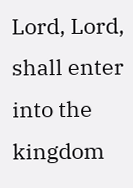Lord, Lord, shall enter into the kingdom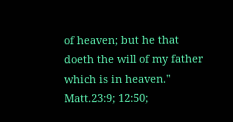of heaven; but he that doeth the will of my father which is in heaven."  Matt.23:9; 12:50;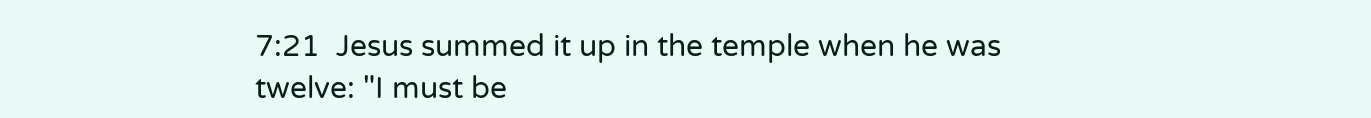7:21  Jesus summed it up in the temple when he was twelve: "I must be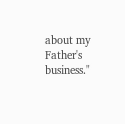about my Father's business."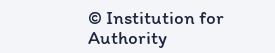© Institution for Authority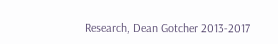Research, Dean Gotcher 2013-2017